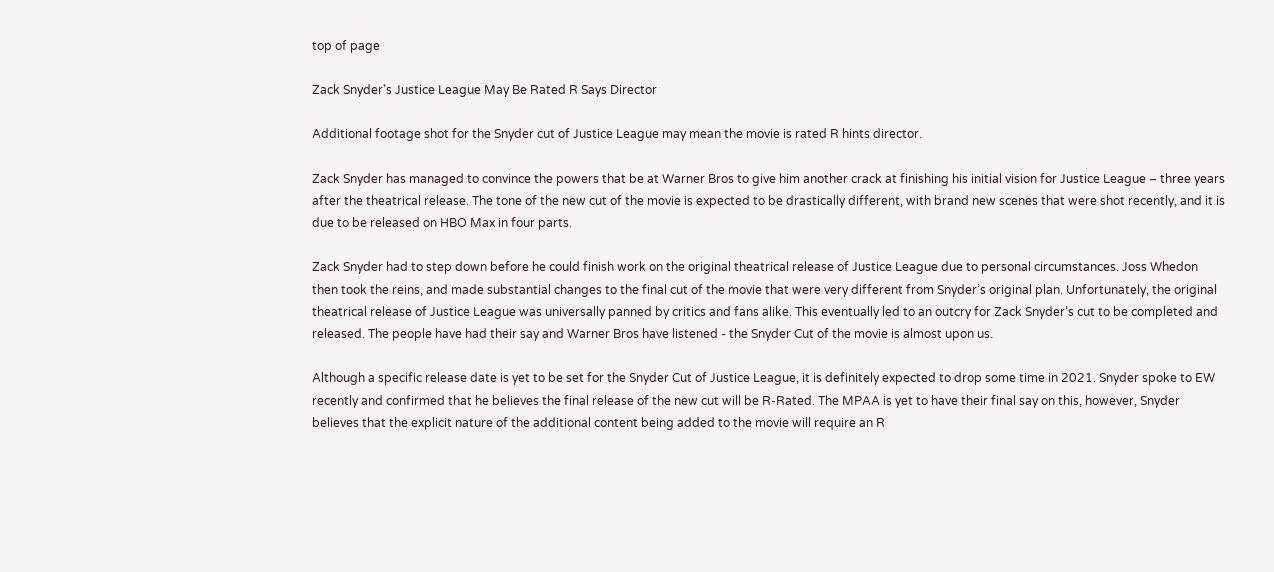top of page

Zack Snyder's Justice League May Be Rated R Says Director

Additional footage shot for the Snyder cut of Justice League may mean the movie is rated R hints director.

Zack Snyder has managed to convince the powers that be at Warner Bros to give him another crack at finishing his initial vision for Justice League – three years after the theatrical release. The tone of the new cut of the movie is expected to be drastically different, with brand new scenes that were shot recently, and it is due to be released on HBO Max in four parts.

Zack Snyder had to step down before he could finish work on the original theatrical release of Justice League due to personal circumstances. Joss Whedon then took the reins, and made substantial changes to the final cut of the movie that were very different from Snyder’s original plan. Unfortunately, the original theatrical release of Justice League was universally panned by critics and fans alike. This eventually led to an outcry for Zack Snyder’s cut to be completed and released. The people have had their say and Warner Bros have listened - the Snyder Cut of the movie is almost upon us.

Although a specific release date is yet to be set for the Snyder Cut of Justice League, it is definitely expected to drop some time in 2021. Snyder spoke to EW recently and confirmed that he believes the final release of the new cut will be R-Rated. The MPAA is yet to have their final say on this, however, Snyder believes that the explicit nature of the additional content being added to the movie will require an R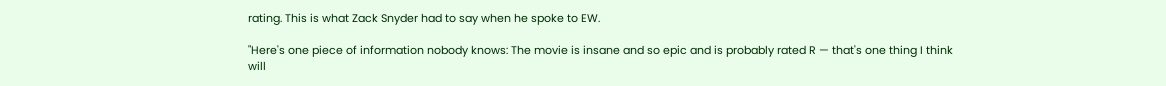rating. This is what Zack Snyder had to say when he spoke to EW.

"Here's one piece of information nobody knows: The movie is insane and so epic and is probably rated R — that's one thing I think will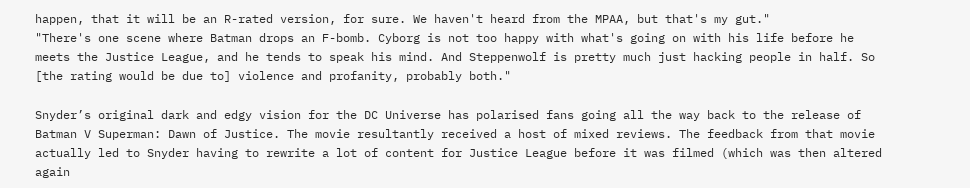happen, that it will be an R-rated version, for sure. We haven't heard from the MPAA, but that's my gut."
"There's one scene where Batman drops an F-bomb. Cyborg is not too happy with what's going on with his life before he meets the Justice League, and he tends to speak his mind. And Steppenwolf is pretty much just hacking people in half. So [the rating would be due to] violence and profanity, probably both."

Snyder’s original dark and edgy vision for the DC Universe has polarised fans going all the way back to the release of Batman V Superman: Dawn of Justice. The movie resultantly received a host of mixed reviews. The feedback from that movie actually led to Snyder having to rewrite a lot of content for Justice League before it was filmed (which was then altered again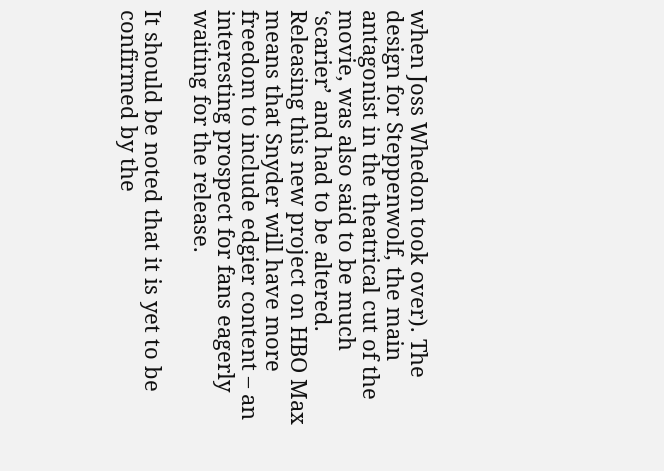when Joss Whedon took over). The design for Steppenwolf, the main antagonist in the theatrical cut of the movie, was also said to be much ‘scarier’ and had to be altered. Releasing this new project on HBO Max means that Snyder will have more freedom to include edgier content – an interesting prospect for fans eagerly waiting for the release.

It should be noted that it is yet to be confirmed by the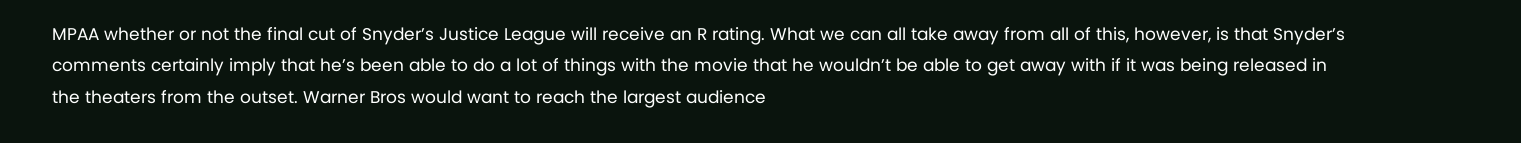MPAA whether or not the final cut of Snyder’s Justice League will receive an R rating. What we can all take away from all of this, however, is that Snyder’s comments certainly imply that he’s been able to do a lot of things with the movie that he wouldn’t be able to get away with if it was being released in the theaters from the outset. Warner Bros would want to reach the largest audience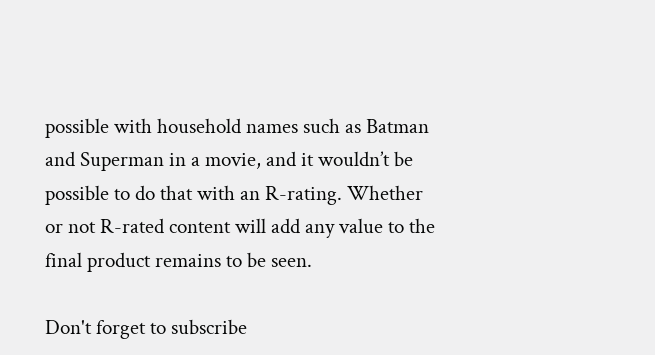possible with household names such as Batman and Superman in a movie, and it wouldn’t be possible to do that with an R-rating. Whether or not R-rated content will add any value to the final product remains to be seen.

Don't forget to subscribe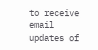to receive email updates of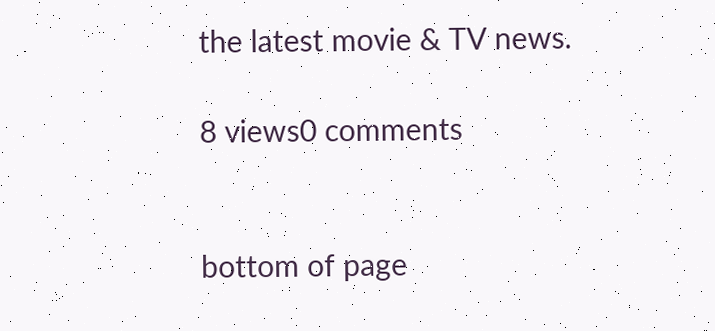the latest movie & TV news.

8 views0 comments


bottom of page